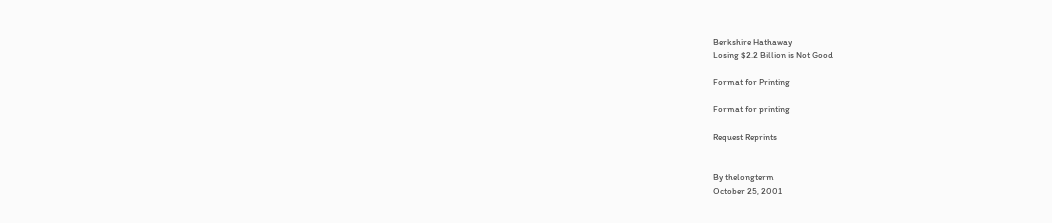Berkshire Hathaway
Losing $2.2 Billion is Not Good

Format for Printing

Format for printing

Request Reprints


By thelongterm
October 25, 2001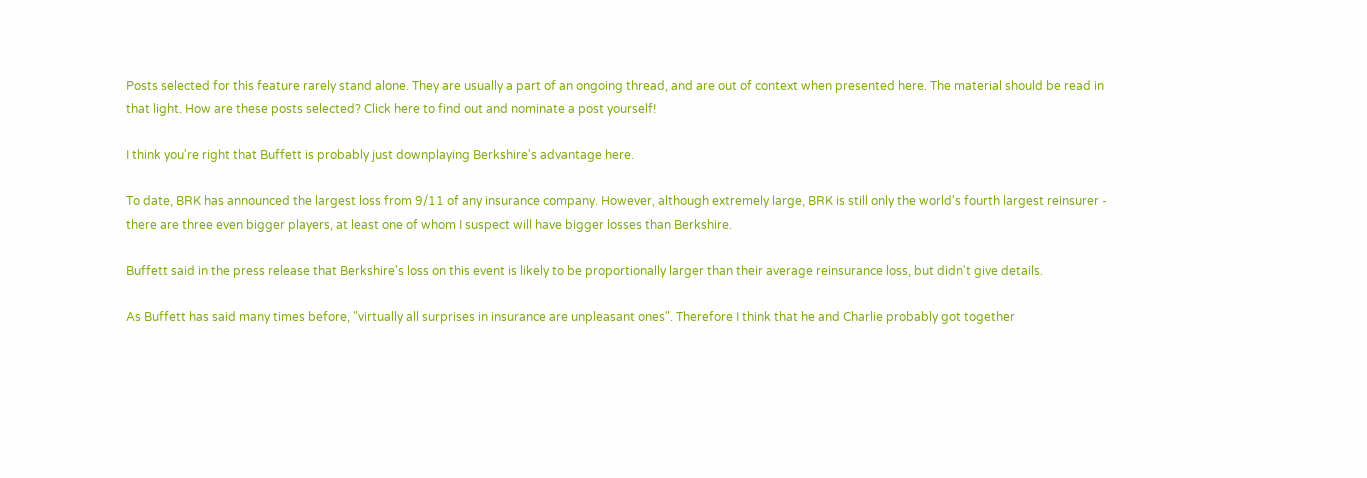Posts selected for this feature rarely stand alone. They are usually a part of an ongoing thread, and are out of context when presented here. The material should be read in that light. How are these posts selected? Click here to find out and nominate a post yourself!

I think you're right that Buffett is probably just downplaying Berkshire's advantage here.

To date, BRK has announced the largest loss from 9/11 of any insurance company. However, although extremely large, BRK is still only the world's fourth largest reinsurer - there are three even bigger players, at least one of whom I suspect will have bigger losses than Berkshire.

Buffett said in the press release that Berkshire's loss on this event is likely to be proportionally larger than their average reinsurance loss, but didn't give details.

As Buffett has said many times before, "virtually all surprises in insurance are unpleasant ones". Therefore I think that he and Charlie probably got together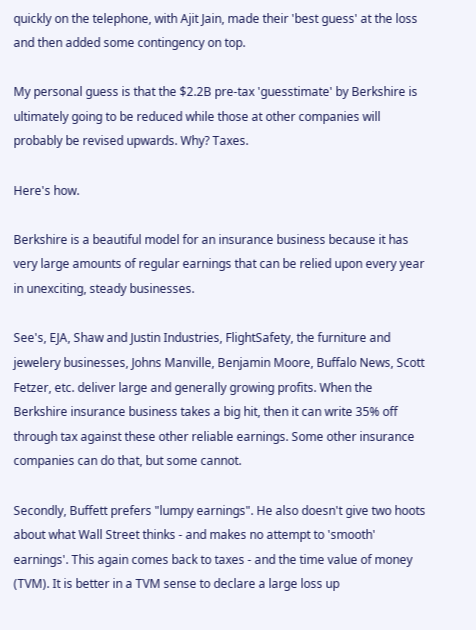quickly on the telephone, with Ajit Jain, made their 'best guess' at the loss and then added some contingency on top.

My personal guess is that the $2.2B pre-tax 'guesstimate' by Berkshire is ultimately going to be reduced while those at other companies will probably be revised upwards. Why? Taxes.

Here's how.

Berkshire is a beautiful model for an insurance business because it has very large amounts of regular earnings that can be relied upon every year in unexciting, steady businesses.

See's, EJA, Shaw and Justin Industries, FlightSafety, the furniture and jewelery businesses, Johns Manville, Benjamin Moore, Buffalo News, Scott Fetzer, etc. deliver large and generally growing profits. When the Berkshire insurance business takes a big hit, then it can write 35% off through tax against these other reliable earnings. Some other insurance companies can do that, but some cannot.

Secondly, Buffett prefers "lumpy earnings". He also doesn't give two hoots about what Wall Street thinks - and makes no attempt to 'smooth' earnings'. This again comes back to taxes - and the time value of money (TVM). It is better in a TVM sense to declare a large loss up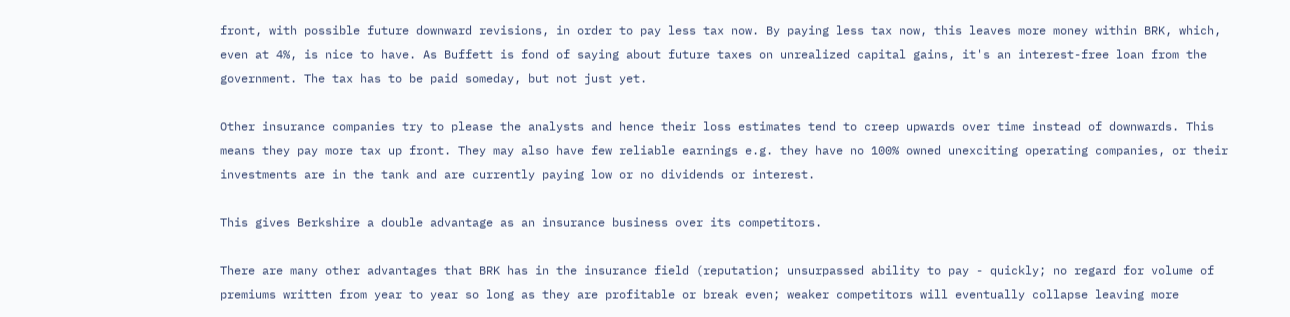front, with possible future downward revisions, in order to pay less tax now. By paying less tax now, this leaves more money within BRK, which, even at 4%, is nice to have. As Buffett is fond of saying about future taxes on unrealized capital gains, it's an interest-free loan from the government. The tax has to be paid someday, but not just yet.

Other insurance companies try to please the analysts and hence their loss estimates tend to creep upwards over time instead of downwards. This means they pay more tax up front. They may also have few reliable earnings e.g. they have no 100% owned unexciting operating companies, or their investments are in the tank and are currently paying low or no dividends or interest.

This gives Berkshire a double advantage as an insurance business over its competitors.

There are many other advantages that BRK has in the insurance field (reputation; unsurpassed ability to pay - quickly; no regard for volume of premiums written from year to year so long as they are profitable or break even; weaker competitors will eventually collapse leaving more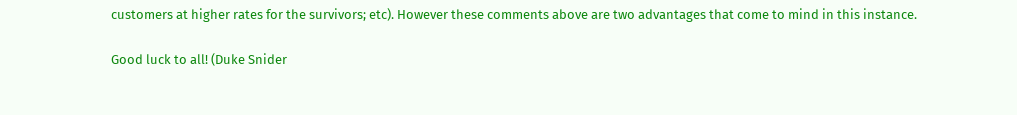customers at higher rates for the survivors; etc). However these comments above are two advantages that come to mind in this instance.

Good luck to all! (Duke Snider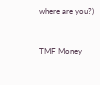where are you?)


TMF Money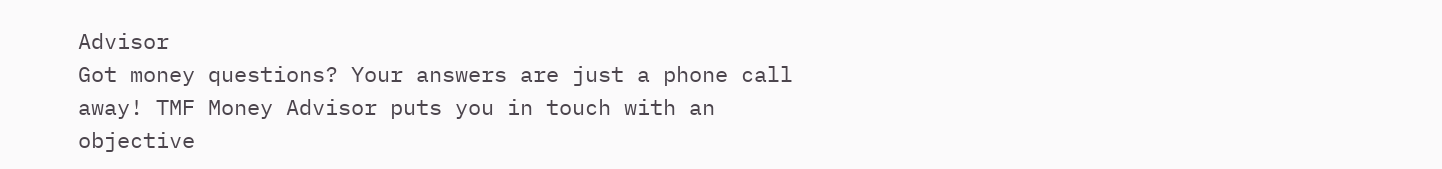Advisor
Got money questions? Your answers are just a phone call away! TMF Money Advisor puts you in touch with an objective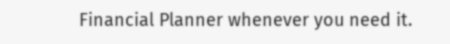Financial Planner whenever you need it.